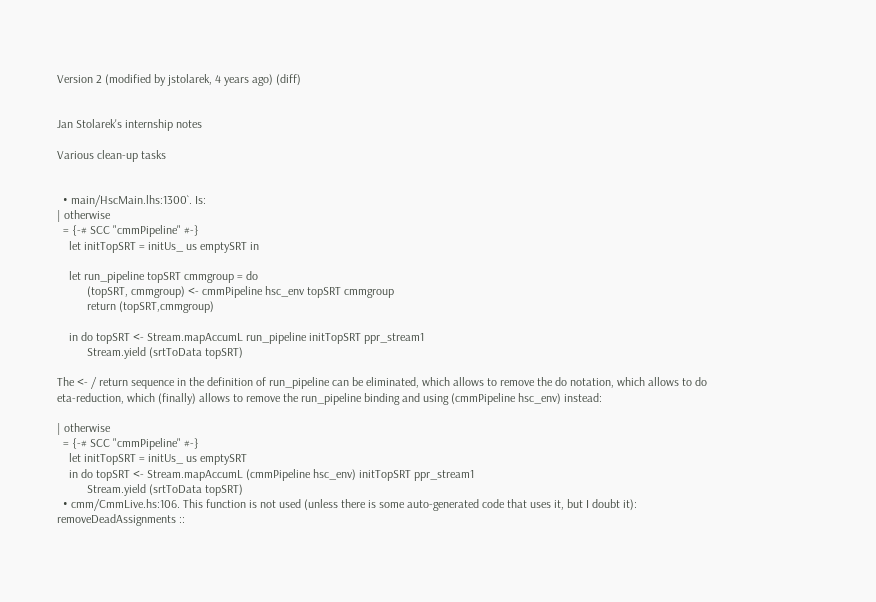Version 2 (modified by jstolarek, 4 years ago) (diff)


Jan Stolarek's internship notes

Various clean-up tasks


  • main/HscMain.lhs:1300`. Is:
| otherwise
  = {-# SCC "cmmPipeline" #-}
    let initTopSRT = initUs_ us emptySRT in

    let run_pipeline topSRT cmmgroup = do
          (topSRT, cmmgroup) <- cmmPipeline hsc_env topSRT cmmgroup
          return (topSRT,cmmgroup)

    in do topSRT <- Stream.mapAccumL run_pipeline initTopSRT ppr_stream1
          Stream.yield (srtToData topSRT)

The <- / return sequence in the definition of run_pipeline can be eliminated, which allows to remove the do notation, which allows to do eta-reduction, which (finally) allows to remove the run_pipeline binding and using (cmmPipeline hsc_env) instead:

| otherwise
  = {-# SCC "cmmPipeline" #-}
    let initTopSRT = initUs_ us emptySRT
    in do topSRT <- Stream.mapAccumL (cmmPipeline hsc_env) initTopSRT ppr_stream1
          Stream.yield (srtToData topSRT)
  • cmm/CmmLive.hs:106. This function is not used (unless there is some auto-generated code that uses it, but I doubt it):
removeDeadAssignments ::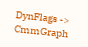DynFlags -> CmmGraph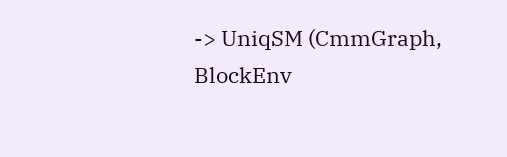-> UniqSM (CmmGraph, BlockEnv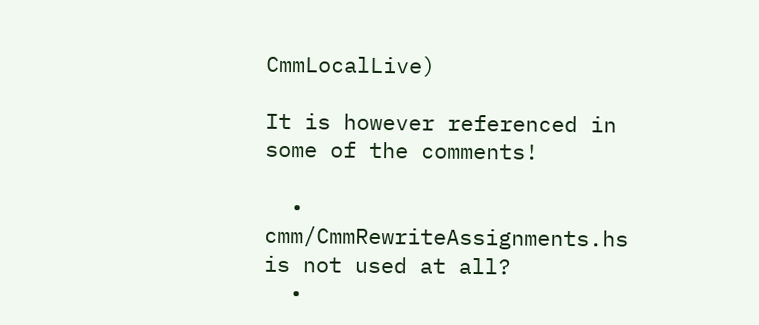CmmLocalLive)

It is however referenced in some of the comments!

  • cmm/CmmRewriteAssignments.hs is not used at all?
  •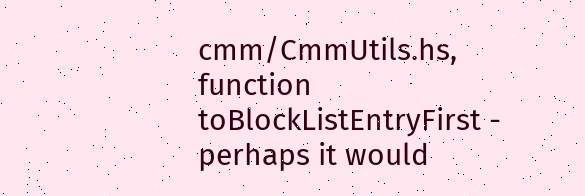cmm/CmmUtils.hs, function toBlockListEntryFirst - perhaps it would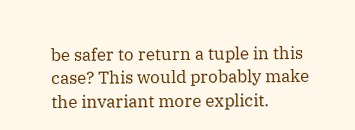be safer to return a tuple in this case? This would probably make the invariant more explicit.